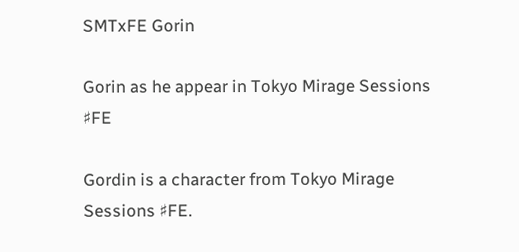SMTxFE Gorin

Gorin as he appear in Tokyo Mirage Sessions ♯FE

Gordin is a character from Tokyo Mirage Sessions ♯FE.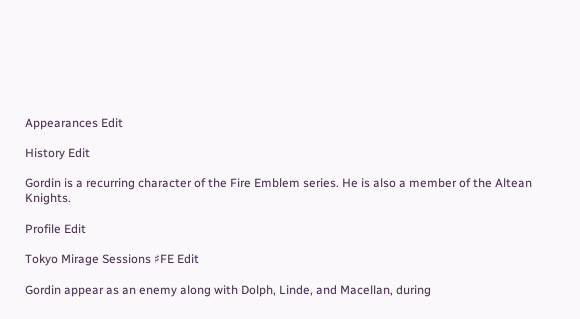Appearances Edit

History Edit

Gordin is a recurring character of the Fire Emblem series. He is also a member of the Altean Knights.

Profile Edit

Tokyo Mirage Sessions ♯FE Edit

Gordin appear as an enemy along with Dolph, Linde, and Macellan, during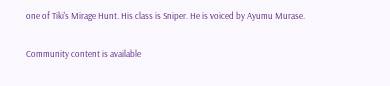one of Tiki's Mirage Hunt. His class is Sniper. He is voiced by Ayumu Murase.

Community content is available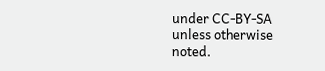under CC-BY-SA unless otherwise noted.